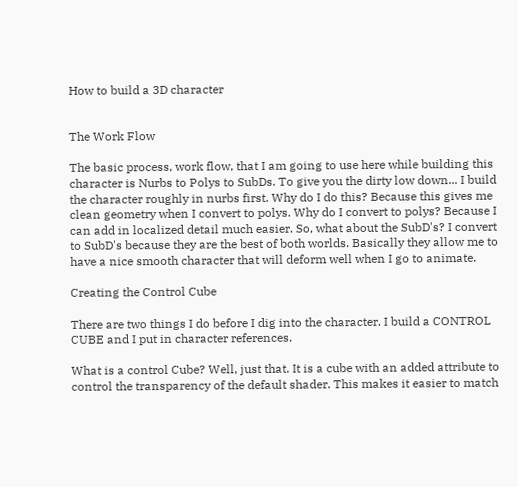How to build a 3D character


The Work Flow

The basic process, work flow, that I am going to use here while building this character is Nurbs to Polys to SubDs. To give you the dirty low down... I build the character roughly in nurbs first. Why do I do this? Because this gives me clean geometry when I convert to polys. Why do I convert to polys? Because I can add in localized detail much easier. So, what about the SubD's? I convert to SubD's because they are the best of both worlds. Basically they allow me to have a nice smooth character that will deform well when I go to animate.

Creating the Control Cube

There are two things I do before I dig into the character. I build a CONTROL CUBE and I put in character references.

What is a control Cube? Well, just that. It is a cube with an added attribute to control the transparency of the default shader. This makes it easier to match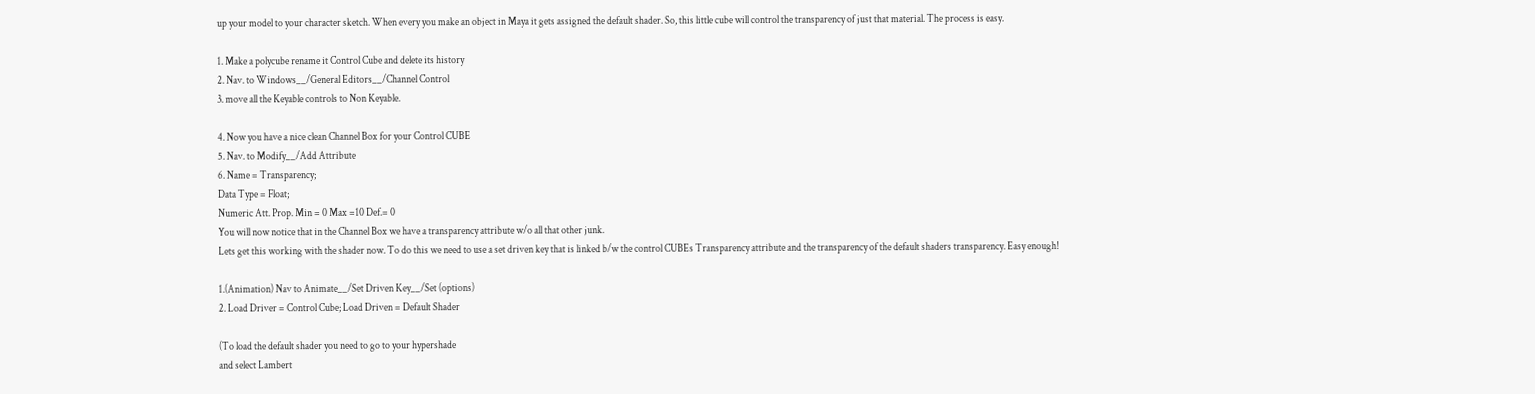up your model to your character sketch. When every you make an object in Maya it gets assigned the default shader. So, this little cube will control the transparency of just that material. The process is easy.

1. Make a polycube rename it Control Cube and delete its history
2. Nav. to Windows__/General Editors__/Channel Control
3. move all the Keyable controls to Non Keyable.

4. Now you have a nice clean Channel Box for your Control CUBE
5. Nav. to Modify__/Add Attribute
6. Name = Transparency;
Data Type = Float;
Numeric Att. Prop. Min = 0 Max =10 Def.= 0
You will now notice that in the Channel Box we have a transparency attribute w/o all that other junk.
Lets get this working with the shader now. To do this we need to use a set driven key that is linked b/w the control CUBEs Transparency attribute and the transparency of the default shaders transparency. Easy enough!

1.(Animation) Nav to Animate__/Set Driven Key__/Set (options)
2. Load Driver = Control Cube; Load Driven = Default Shader

(To load the default shader you need to go to your hypershade
and select Lambert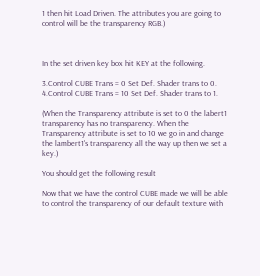1 then hit Load Driven. The attributes you are going to control will be the transparency RGB.)



In the set driven key box hit KEY at the following.

3.Control CUBE Trans = 0 Set Def. Shader trans to 0.
4.Control CUBE Trans = 10 Set Def. Shader trans to 1.

(When the Transparency attribute is set to 0 the labert1 transparency has no transparency. When the Transparency attribute is set to 10 we go in and change the lambert1's transparency all the way up then we set a key.)

You should get the following result

Now that we have the control CUBE made we will be able to control the transparency of our default texture with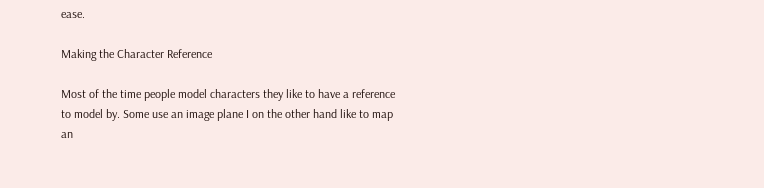ease.

Making the Character Reference

Most of the time people model characters they like to have a reference to model by. Some use an image plane I on the other hand like to map an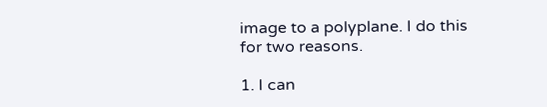image to a polyplane. I do this for two reasons.

1. I can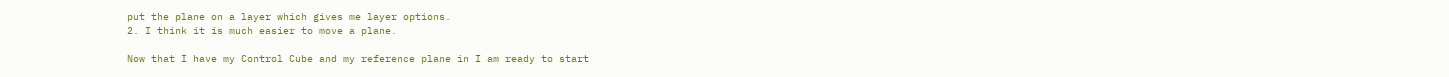put the plane on a layer which gives me layer options.
2. I think it is much easier to move a plane.

Now that I have my Control Cube and my reference plane in I am ready to start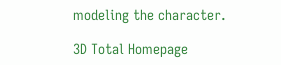modeling the character.

3D Total Homepage